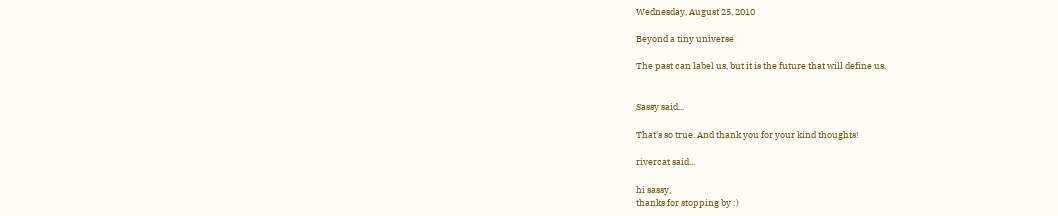Wednesday, August 25, 2010

Beyond a tiny universe

The past can label us, but it is the future that will define us.


Sassy said...

That's so true. And thank you for your kind thoughts!

rivercat said...

hi sassy,
thanks for stopping by :)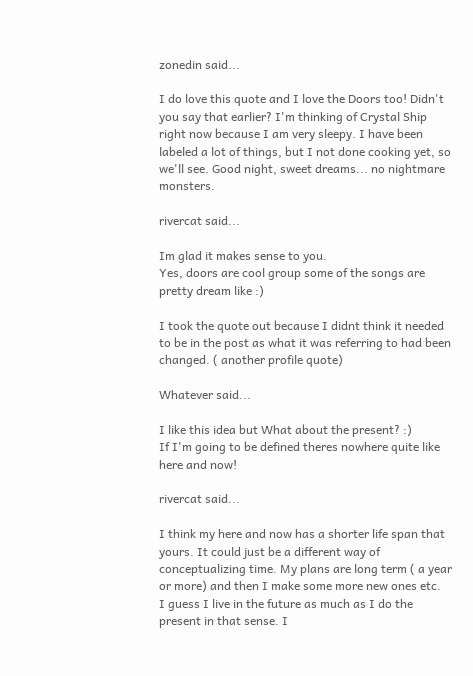zonedin said...

I do love this quote and I love the Doors too! Didn't you say that earlier? I'm thinking of Crystal Ship right now because I am very sleepy. I have been labeled a lot of things, but I not done cooking yet, so we'll see. Good night, sweet dreams... no nightmare monsters.

rivercat said...

Im glad it makes sense to you.
Yes, doors are cool group some of the songs are pretty dream like :)

I took the quote out because I didnt think it needed to be in the post as what it was referring to had been changed. ( another profile quote)

Whatever said...

I like this idea but What about the present? :)
If I'm going to be defined theres nowhere quite like here and now!

rivercat said...

I think my here and now has a shorter life span that yours. It could just be a different way of
conceptualizing time. My plans are long term ( a year or more) and then I make some more new ones etc.
I guess I live in the future as much as I do the present in that sense. I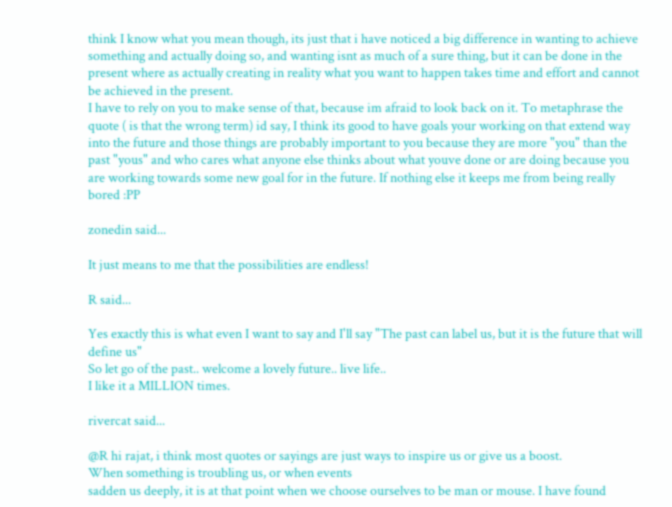think I know what you mean though, its just that i have noticed a big difference in wanting to achieve something and actually doing so, and wanting isnt as much of a sure thing, but it can be done in the present where as actually creating in reality what you want to happen takes time and effort and cannot be achieved in the present.
I have to rely on you to make sense of that, because im afraid to look back on it. To metaphrase the quote ( is that the wrong term) id say, I think its good to have goals your working on that extend way into the future and those things are probably important to you because they are more "you" than the past "yous" and who cares what anyone else thinks about what youve done or are doing because you are working towards some new goal for in the future. If nothing else it keeps me from being really bored :PP

zonedin said...

It just means to me that the possibilities are endless!

R said...

Yes exactly this is what even I want to say and I'll say "The past can label us, but it is the future that will define us"
So let go of the past.. welcome a lovely future.. live life..
I like it a MILLION times.

rivercat said...

@R hi rajat, i think most quotes or sayings are just ways to inspire us or give us a boost.
When something is troubling us, or when events
sadden us deeply, it is at that point when we choose ourselves to be man or mouse. I have found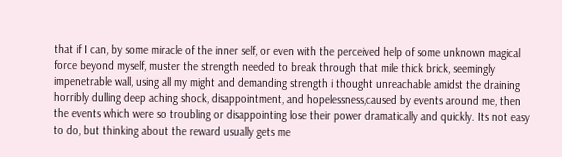that if I can, by some miracle of the inner self, or even with the perceived help of some unknown magical force beyond myself, muster the strength needed to break through that mile thick brick, seemingly impenetrable wall, using all my might and demanding strength i thought unreachable amidst the draining horribly dulling deep aching shock, disappointment, and hopelessness,caused by events around me, then the events which were so troubling or disappointing lose their power dramatically and quickly. Its not easy to do, but thinking about the reward usually gets me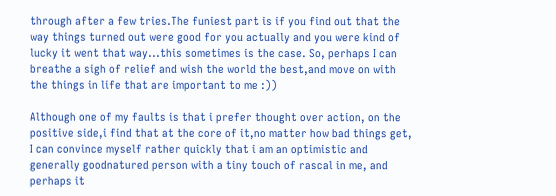through after a few tries.The funiest part is if you find out that the way things turned out were good for you actually and you were kind of lucky it went that way...this sometimes is the case. So, perhaps I can breathe a sigh of relief and wish the world the best,and move on with the things in life that are important to me :))

Although one of my faults is that i prefer thought over action, on the positive side,i find that at the core of it,no matter how bad things get, I can convince myself rather quickly that i am an optimistic and generally goodnatured person with a tiny touch of rascal in me, and perhaps it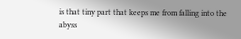is that tiny part that keeps me from falling into the abyss